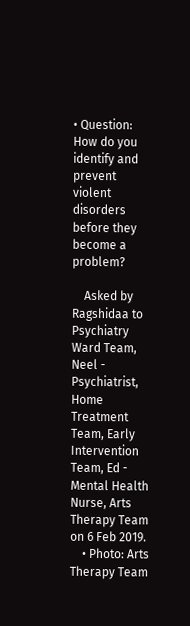• Question: How do you identify and prevent violent disorders before they become a problem?

    Asked by Ragshidaa to Psychiatry Ward Team, Neel - Psychiatrist, Home Treatment Team, Early Intervention Team, Ed - Mental Health Nurse, Arts Therapy Team on 6 Feb 2019.
    • Photo: Arts Therapy Team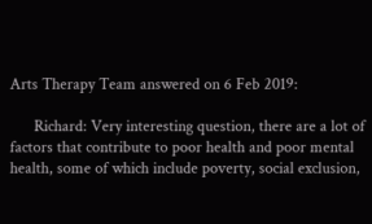Arts Therapy Team answered on 6 Feb 2019:

      Richard: Very interesting question, there are a lot of factors that contribute to poor health and poor mental health, some of which include poverty, social exclusion,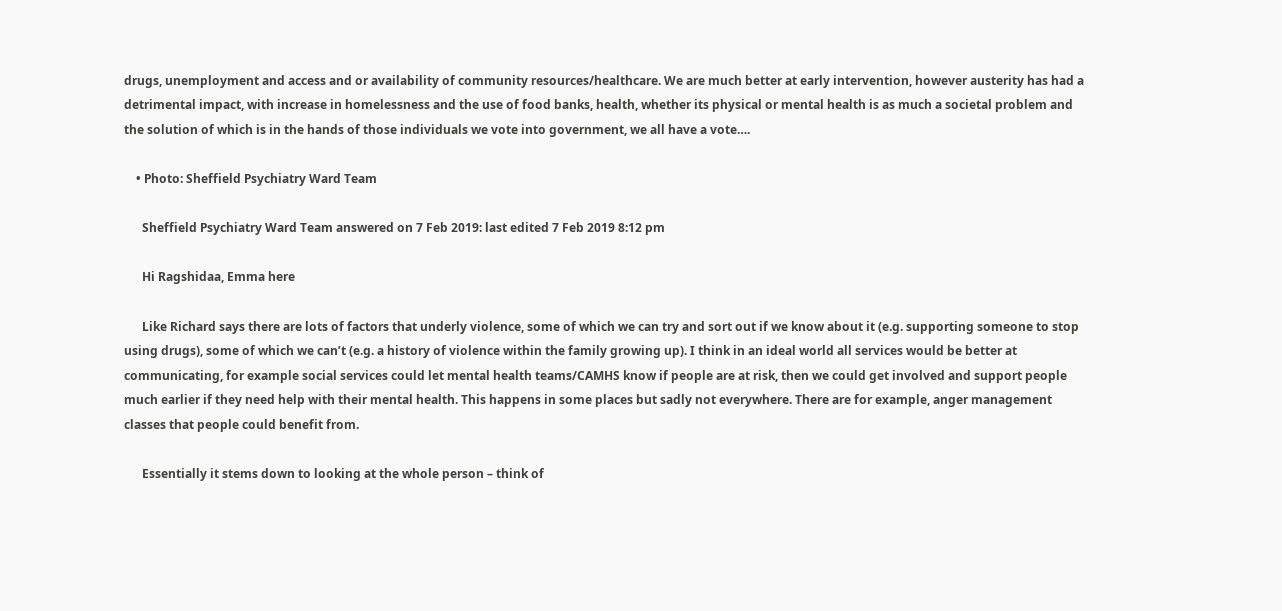drugs, unemployment and access and or availability of community resources/healthcare. We are much better at early intervention, however austerity has had a detrimental impact, with increase in homelessness and the use of food banks, health, whether its physical or mental health is as much a societal problem and the solution of which is in the hands of those individuals we vote into government, we all have a vote….

    • Photo: Sheffield Psychiatry Ward Team

      Sheffield Psychiatry Ward Team answered on 7 Feb 2019: last edited 7 Feb 2019 8:12 pm

      Hi Ragshidaa, Emma here

      Like Richard says there are lots of factors that underly violence, some of which we can try and sort out if we know about it (e.g. supporting someone to stop using drugs), some of which we can’t (e.g. a history of violence within the family growing up). I think in an ideal world all services would be better at communicating, for example social services could let mental health teams/CAMHS know if people are at risk, then we could get involved and support people much earlier if they need help with their mental health. This happens in some places but sadly not everywhere. There are for example, anger management classes that people could benefit from.

      Essentially it stems down to looking at the whole person – think of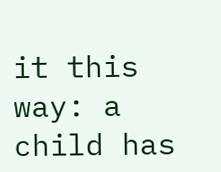it this way: a child has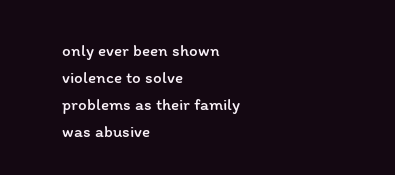only ever been shown violence to solve problems as their family was abusive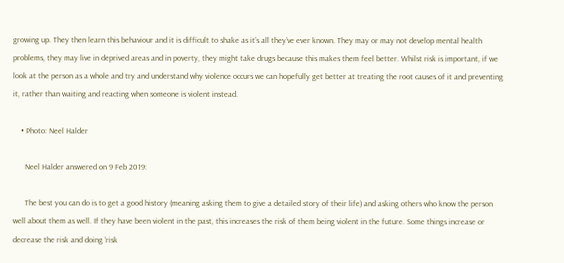growing up. They then learn this behaviour and it is difficult to shake as it’s all they’ve ever known. They may or may not develop mental health problems, they may live in deprived areas and in poverty, they might take drugs because this makes them feel better. Whilst risk is important, if we look at the person as a whole and try and understand why violence occurs we can hopefully get better at treating the root causes of it and preventing it, rather than waiting and reacting when someone is violent instead.

    • Photo: Neel Halder

      Neel Halder answered on 9 Feb 2019:

      The best you can do is to get a good history (meaning asking them to give a detailed story of their life) and asking others who know the person well about them as well. If they have been violent in the past, this increases the risk of them being violent in the future. Some things increase or decrease the risk and doing ‘risk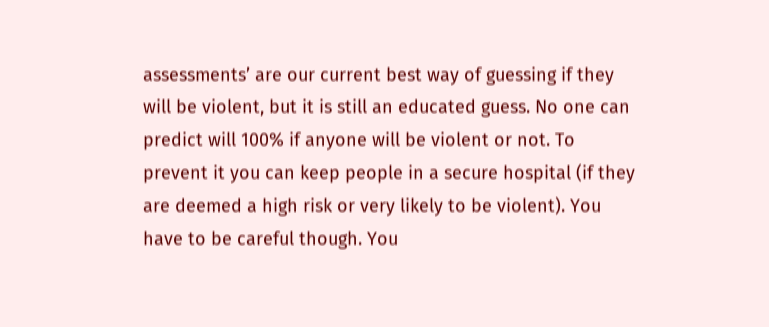assessments’ are our current best way of guessing if they will be violent, but it is still an educated guess. No one can predict will 100% if anyone will be violent or not. To prevent it you can keep people in a secure hospital (if they are deemed a high risk or very likely to be violent). You have to be careful though. You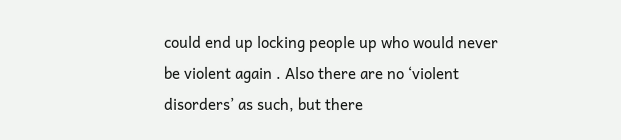could end up locking people up who would never be violent again . Also there are no ‘violent disorders’ as such, but there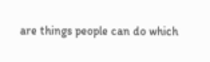are things people can do which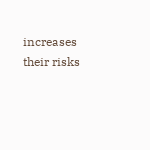increases their risks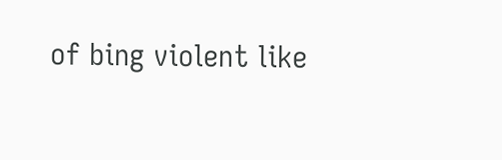of bing violent like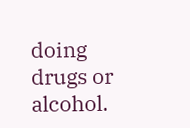doing drugs or alcohol.